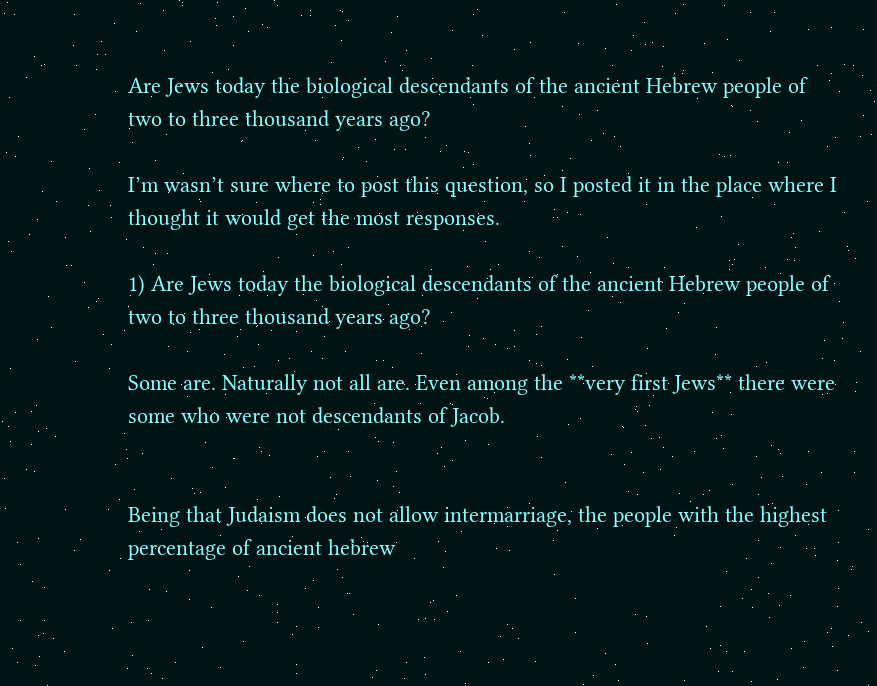Are Jews today the biological descendants of the ancient Hebrew people of two to three thousand years ago?

I’m wasn’t sure where to post this question, so I posted it in the place where I thought it would get the most responses.

1) Are Jews today the biological descendants of the ancient Hebrew people of two to three thousand years ago?

Some are. Naturally not all are. Even among the **very first Jews** there were some who were not descendants of Jacob.


Being that Judaism does not allow intermarriage, the people with the highest percentage of ancient hebrew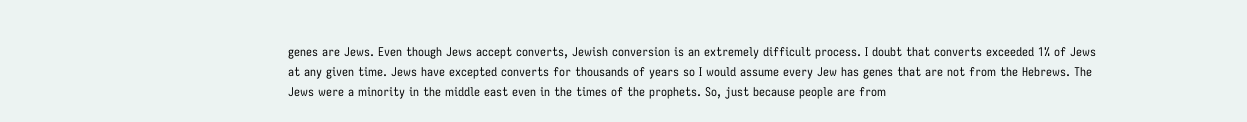genes are Jews. Even though Jews accept converts, Jewish conversion is an extremely difficult process. I doubt that converts exceeded 1% of Jews at any given time. Jews have excepted converts for thousands of years so I would assume every Jew has genes that are not from the Hebrews. The Jews were a minority in the middle east even in the times of the prophets. So, just because people are from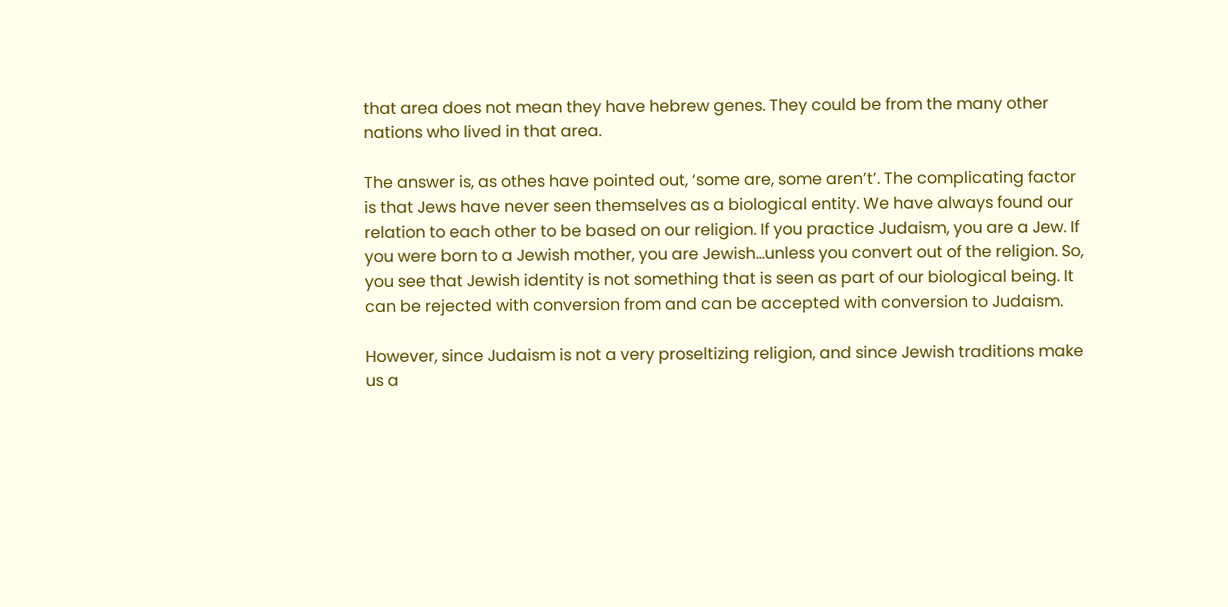that area does not mean they have hebrew genes. They could be from the many other nations who lived in that area.

The answer is, as othes have pointed out, ‘some are, some aren’t’. The complicating factor is that Jews have never seen themselves as a biological entity. We have always found our relation to each other to be based on our religion. If you practice Judaism, you are a Jew. If you were born to a Jewish mother, you are Jewish…unless you convert out of the religion. So, you see that Jewish identity is not something that is seen as part of our biological being. It can be rejected with conversion from and can be accepted with conversion to Judaism.

However, since Judaism is not a very proseltizing religion, and since Jewish traditions make us a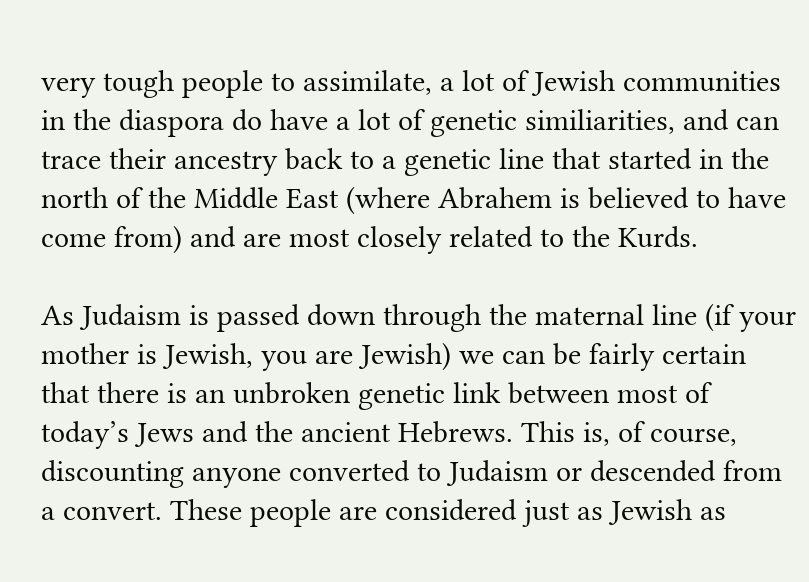very tough people to assimilate, a lot of Jewish communities in the diaspora do have a lot of genetic similiarities, and can trace their ancestry back to a genetic line that started in the north of the Middle East (where Abrahem is believed to have come from) and are most closely related to the Kurds.

As Judaism is passed down through the maternal line (if your mother is Jewish, you are Jewish) we can be fairly certain that there is an unbroken genetic link between most of today’s Jews and the ancient Hebrews. This is, of course, discounting anyone converted to Judaism or descended from a convert. These people are considered just as Jewish as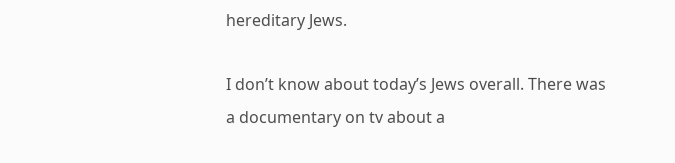hereditary Jews.

I don’t know about today’s Jews overall. There was a documentary on tv about a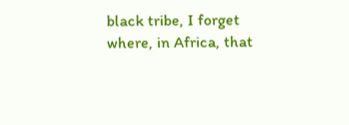black tribe, I forget where, in Africa, that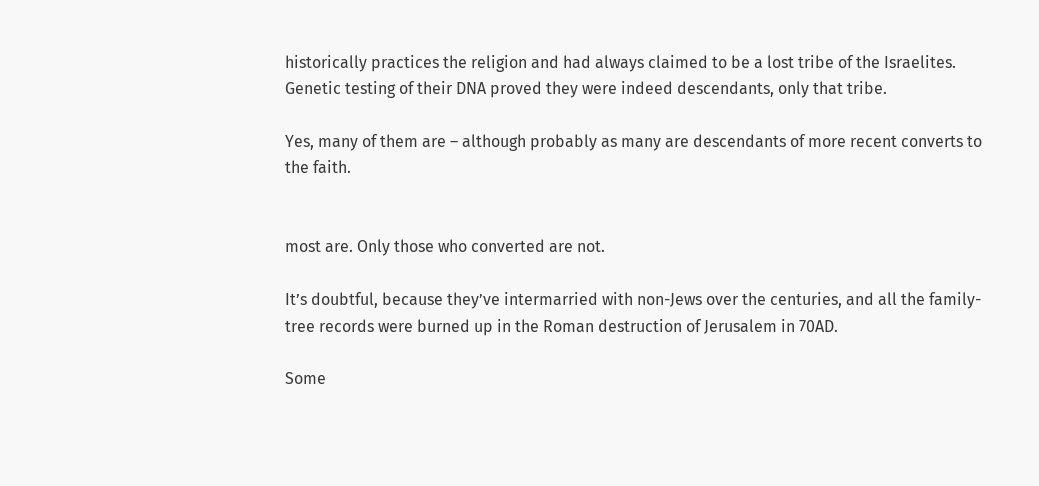historically practices the religion and had always claimed to be a lost tribe of the Israelites. Genetic testing of their DNA proved they were indeed descendants, only that tribe.

Yes, many of them are – although probably as many are descendants of more recent converts to the faith.


most are. Only those who converted are not.

It’s doubtful, because they’ve intermarried with non-Jews over the centuries, and all the family-tree records were burned up in the Roman destruction of Jerusalem in 70AD.

Some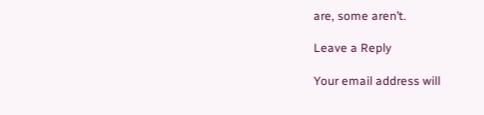are, some aren’t.

Leave a Reply

Your email address will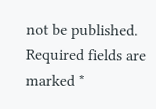not be published. Required fields are marked *